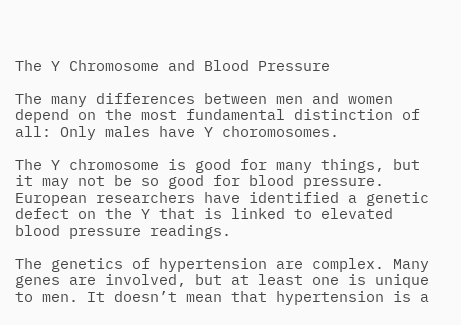The Y Chromosome and Blood Pressure

The many differences between men and women depend on the most fundamental distinction of all: Only males have Y choromosomes.

The Y chromosome is good for many things, but it may not be so good for blood pressure. European researchers have identified a genetic defect on the Y that is linked to elevated blood pressure readings.

The genetics of hypertension are complex. Many genes are involved, but at least one is unique to men. It doesn’t mean that hypertension is a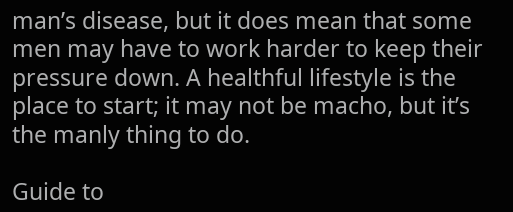man’s disease, but it does mean that some men may have to work harder to keep their pressure down. A healthful lifestyle is the place to start; it may not be macho, but it’s the manly thing to do.

Guide to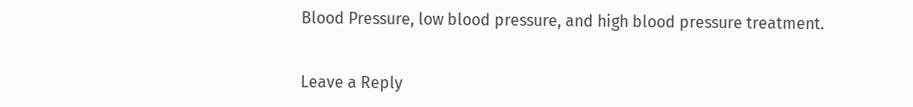Blood Pressure, low blood pressure, and high blood pressure treatment.


Leave a Reply